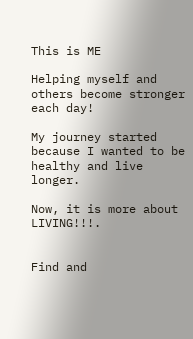This is ME

Helping myself and others become stronger each day!

My journey started because I wanted to be healthy and live longer.

Now, it is more about LIVING!!!.


Find and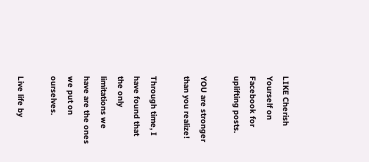LIKE Cherish Yourself on Facebook for uplifting posts.

YOU are stronger than you realize!

Through time, I have found that the only limitations we have are the ones we put on ourselves.

Live life by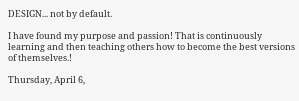DESIGN... not by default.

I have found my purpose and passion! That is continuously learning and then teaching others how to become the best versions of themselves.!

Thursday, April 6,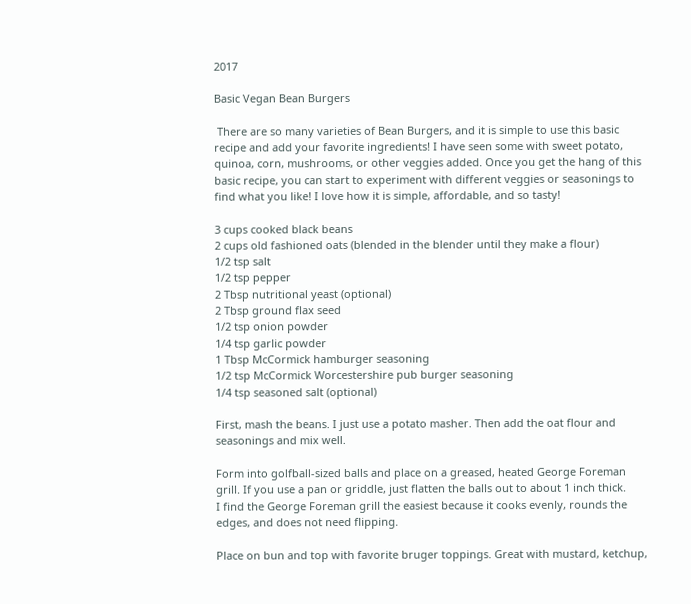2017

Basic Vegan Bean Burgers

 There are so many varieties of Bean Burgers, and it is simple to use this basic recipe and add your favorite ingredients! I have seen some with sweet potato, quinoa, corn, mushrooms, or other veggies added. Once you get the hang of this basic recipe, you can start to experiment with different veggies or seasonings to find what you like! I love how it is simple, affordable, and so tasty!

3 cups cooked black beans
2 cups old fashioned oats (blended in the blender until they make a flour)
1/2 tsp salt
1/2 tsp pepper
2 Tbsp nutritional yeast (optional)
2 Tbsp ground flax seed
1/2 tsp onion powder
1/4 tsp garlic powder
1 Tbsp McCormick hamburger seasoning
1/2 tsp McCormick Worcestershire pub burger seasoning
1/4 tsp seasoned salt (optional)

First, mash the beans. I just use a potato masher. Then add the oat flour and seasonings and mix well.

Form into golfball-sized balls and place on a greased, heated George Foreman grill. If you use a pan or griddle, just flatten the balls out to about 1 inch thick.
I find the George Foreman grill the easiest because it cooks evenly, rounds the edges, and does not need flipping.

Place on bun and top with favorite bruger toppings. Great with mustard, ketchup,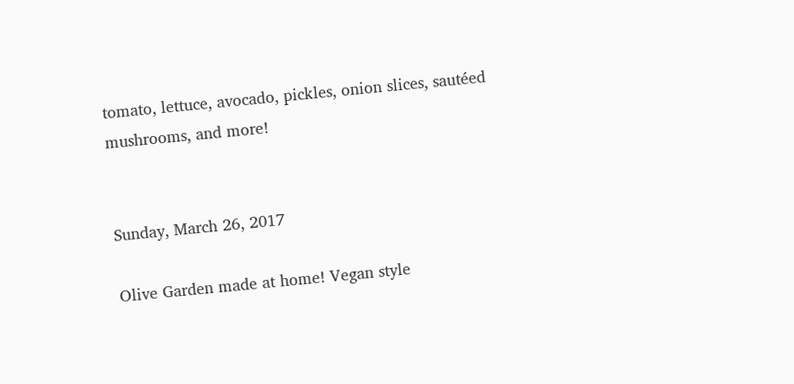tomato, lettuce, avocado, pickles, onion slices, sautéed mushrooms, and more!


Sunday, March 26, 2017

Olive Garden made at home! Vegan style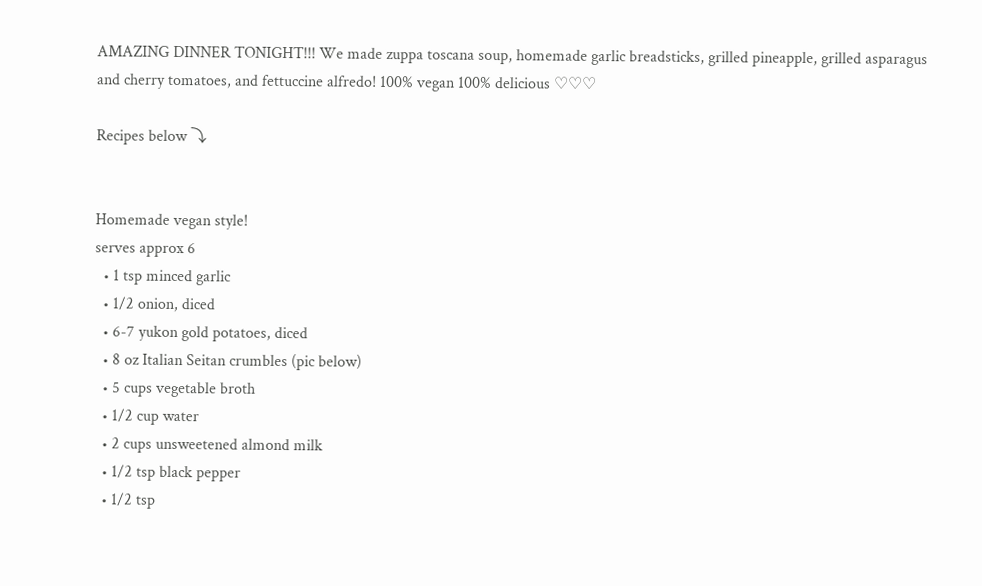AMAZING DINNER TONIGHT!!! We made zuppa toscana soup, homemade garlic breadsticks, grilled pineapple, grilled asparagus and cherry tomatoes, and fettuccine alfredo! 100% vegan 100% delicious ♡♡♡

Recipes below ⤵


Homemade vegan style!
serves approx 6
  • 1 tsp minced garlic
  • 1/2 onion, diced
  • 6-7 yukon gold potatoes, diced
  • 8 oz Italian Seitan crumbles (pic below)
  • 5 cups vegetable broth
  • 1/2 cup water
  • 2 cups unsweetened almond milk
  • 1/2 tsp black pepper
  • 1/2 tsp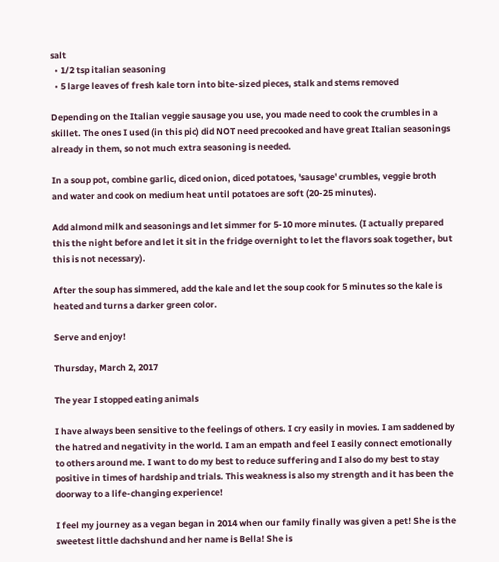salt
  • 1/2 tsp italian seasoning
  • 5 large leaves of fresh kale torn into bite-sized pieces, stalk and stems removed

Depending on the Italian veggie sausage you use, you made need to cook the crumbles in a skillet. The ones I used (in this pic) did NOT need precooked and have great Italian seasonings already in them, so not much extra seasoning is needed.

In a soup pot, combine garlic, diced onion, diced potatoes, 'sausage' crumbles, veggie broth and water and cook on medium heat until potatoes are soft (20-25 minutes).

Add almond milk and seasonings and let simmer for 5-10 more minutes. (I actually prepared this the night before and let it sit in the fridge overnight to let the flavors soak together, but this is not necessary).

After the soup has simmered, add the kale and let the soup cook for 5 minutes so the kale is heated and turns a darker green color.

Serve and enjoy!

Thursday, March 2, 2017

The year I stopped eating animals

I have always been sensitive to the feelings of others. I cry easily in movies. I am saddened by the hatred and negativity in the world. I am an empath and feel I easily connect emotionally to others around me. I want to do my best to reduce suffering and I also do my best to stay positive in times of hardship and trials. This weakness is also my strength and it has been the doorway to a life-changing experience!

I feel my journey as a vegan began in 2014 when our family finally was given a pet! She is the sweetest little dachshund and her name is Bella! She is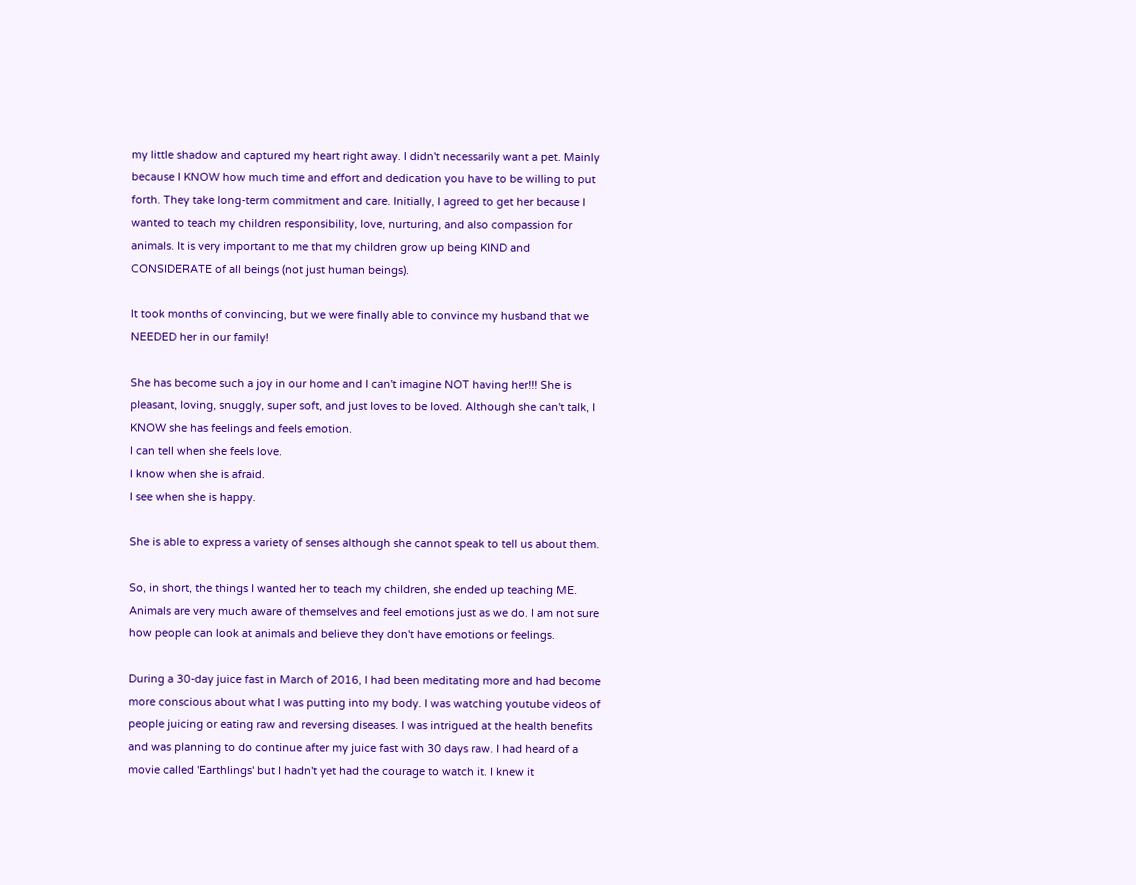my little shadow and captured my heart right away. I didn't necessarily want a pet. Mainly because I KNOW how much time and effort and dedication you have to be willing to put forth. They take long-term commitment and care. Initially, I agreed to get her because I wanted to teach my children responsibility, love, nurturing, and also compassion for animals. It is very important to me that my children grow up being KIND and CONSIDERATE of all beings (not just human beings).

It took months of convincing, but we were finally able to convince my husband that we NEEDED her in our family!

She has become such a joy in our home and I can't imagine NOT having her!!! She is pleasant, loving, snuggly, super soft, and just loves to be loved. Although she can't talk, I KNOW she has feelings and feels emotion.
I can tell when she feels love.
I know when she is afraid.
I see when she is happy.

She is able to express a variety of senses although she cannot speak to tell us about them.

So, in short, the things I wanted her to teach my children, she ended up teaching ME. Animals are very much aware of themselves and feel emotions just as we do. I am not sure how people can look at animals and believe they don't have emotions or feelings.

During a 30-day juice fast in March of 2016, I had been meditating more and had become more conscious about what I was putting into my body. I was watching youtube videos of people juicing or eating raw and reversing diseases. I was intrigued at the health benefits and was planning to do continue after my juice fast with 30 days raw. I had heard of a movie called 'Earthlings' but I hadn't yet had the courage to watch it. I knew it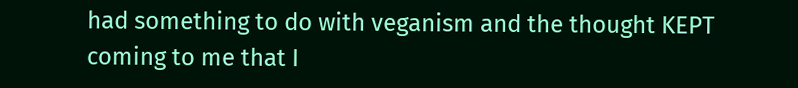had something to do with veganism and the thought KEPT coming to me that I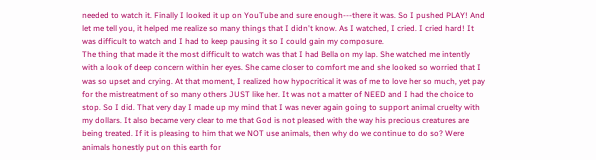needed to watch it. Finally I looked it up on YouTube and sure enough---there it was. So I pushed PLAY! And let me tell you, it helped me realize so many things that I didn't know. As I watched, I cried. I cried hard! It was difficult to watch and I had to keep pausing it so I could gain my composure.
The thing that made it the most difficult to watch was that I had Bella on my lap. She watched me intently with a look of deep concern within her eyes. She came closer to comfort me and she looked so worried that I was so upset and crying. At that moment, I realized how hypocritical it was of me to love her so much, yet pay for the mistreatment of so many others JUST like her. It was not a matter of NEED and I had the choice to stop. So I did. That very day I made up my mind that I was never again going to support animal cruelty with my dollars. It also became very clear to me that God is not pleased with the way his precious creatures are being treated. If it is pleasing to him that we NOT use animals, then why do we continue to do so? Were animals honestly put on this earth for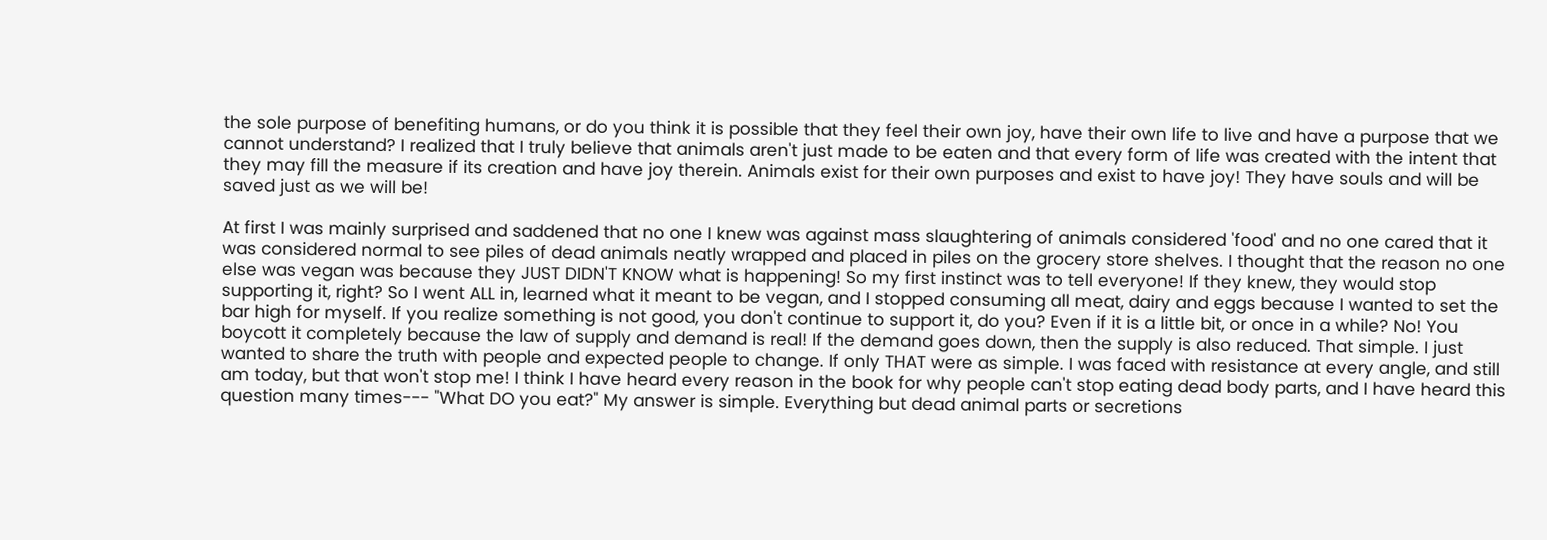the sole purpose of benefiting humans, or do you think it is possible that they feel their own joy, have their own life to live and have a purpose that we cannot understand? I realized that I truly believe that animals aren't just made to be eaten and that every form of life was created with the intent that they may fill the measure if its creation and have joy therein. Animals exist for their own purposes and exist to have joy! They have souls and will be saved just as we will be!

At first I was mainly surprised and saddened that no one I knew was against mass slaughtering of animals considered 'food' and no one cared that it was considered normal to see piles of dead animals neatly wrapped and placed in piles on the grocery store shelves. I thought that the reason no one else was vegan was because they JUST DIDN'T KNOW what is happening! So my first instinct was to tell everyone! If they knew, they would stop supporting it, right? So I went ALL in, learned what it meant to be vegan, and I stopped consuming all meat, dairy and eggs because I wanted to set the bar high for myself. If you realize something is not good, you don't continue to support it, do you? Even if it is a little bit, or once in a while? No! You boycott it completely because the law of supply and demand is real! If the demand goes down, then the supply is also reduced. That simple. I just wanted to share the truth with people and expected people to change. If only THAT were as simple. I was faced with resistance at every angle, and still am today, but that won't stop me! I think I have heard every reason in the book for why people can't stop eating dead body parts, and I have heard this question many times--- "What DO you eat?" My answer is simple. Everything but dead animal parts or secretions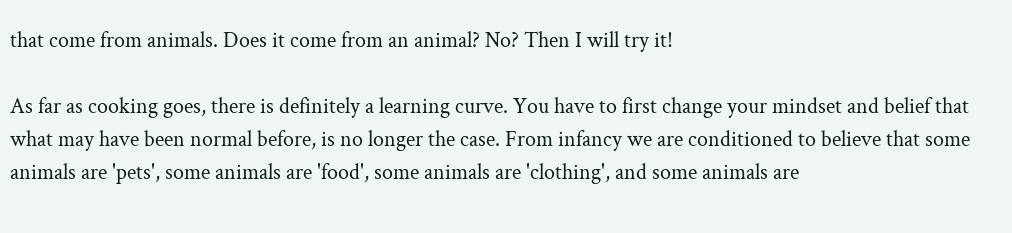that come from animals. Does it come from an animal? No? Then I will try it!

As far as cooking goes, there is definitely a learning curve. You have to first change your mindset and belief that what may have been normal before, is no longer the case. From infancy we are conditioned to believe that some animals are 'pets', some animals are 'food', some animals are 'clothing', and some animals are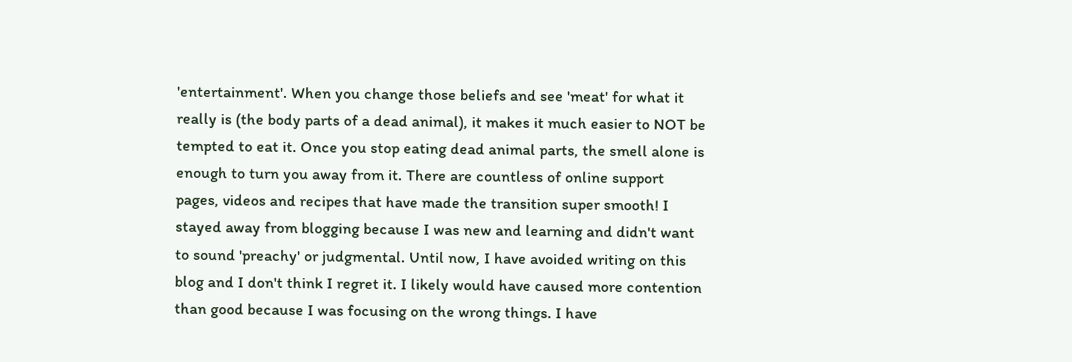'entertainment'. When you change those beliefs and see 'meat' for what it really is (the body parts of a dead animal), it makes it much easier to NOT be tempted to eat it. Once you stop eating dead animal parts, the smell alone is enough to turn you away from it. There are countless of online support pages, videos and recipes that have made the transition super smooth! I stayed away from blogging because I was new and learning and didn't want to sound 'preachy' or judgmental. Until now, I have avoided writing on this blog and I don't think I regret it. I likely would have caused more contention than good because I was focusing on the wrong things. I have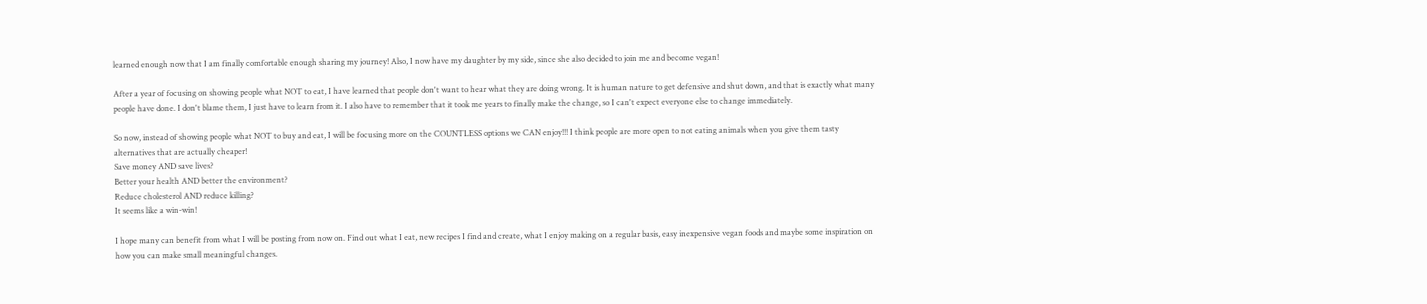learned enough now that I am finally comfortable enough sharing my journey! Also, I now have my daughter by my side, since she also decided to join me and become vegan!

After a year of focusing on showing people what NOT to eat, I have learned that people don't want to hear what they are doing wrong. It is human nature to get defensive and shut down, and that is exactly what many people have done. I don't blame them, I just have to learn from it. I also have to remember that it took me years to finally make the change, so I can't expect everyone else to change immediately.

So now, instead of showing people what NOT to buy and eat, I will be focusing more on the COUNTLESS options we CAN enjoy!!! I think people are more open to not eating animals when you give them tasty alternatives that are actually cheaper!
Save money AND save lives?
Better your health AND better the environment?
Reduce cholesterol AND reduce killing?
It seems like a win-win!

I hope many can benefit from what I will be posting from now on. Find out what I eat, new recipes I find and create, what I enjoy making on a regular basis, easy inexpensive vegan foods and maybe some inspiration on how you can make small meaningful changes.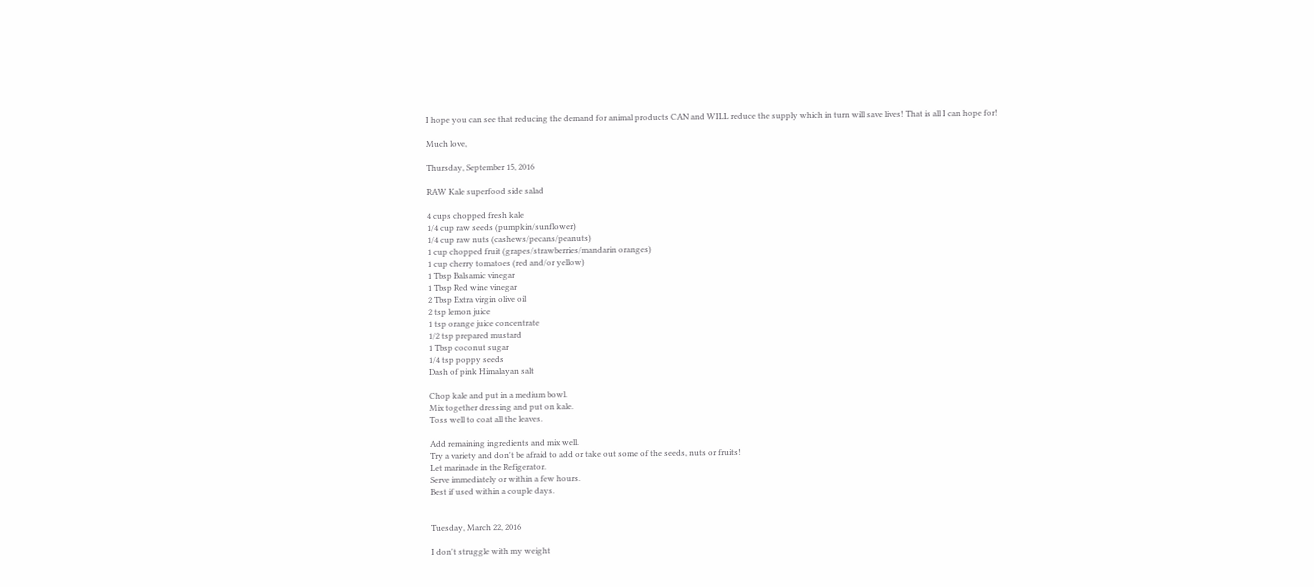I hope you can see that reducing the demand for animal products CAN and WILL reduce the supply which in turn will save lives! That is all I can hope for!

Much love,

Thursday, September 15, 2016

RAW Kale superfood side salad

4 cups chopped fresh kale
1/4 cup raw seeds (pumpkin/sunflower)
1/4 cup raw nuts (cashews/pecans/peanuts)
1 cup chopped fruit (grapes/strawberries/mandarin oranges)
1 cup cherry tomatoes (red and/or yellow)
1 Tbsp Balsamic vinegar
1 Tbsp Red wine vinegar
2 Tbsp Extra virgin olive oil
2 tsp lemon juice
1 tsp orange juice concentrate
1/2 tsp prepared mustard
1 Tbsp coconut sugar
1/4 tsp poppy seeds
Dash of pink Himalayan salt

Chop kale and put in a medium bowl.
Mix together dressing and put on kale.
Toss well to coat all the leaves.

Add remaining ingredients and mix well.
Try a variety and don't be afraid to add or take out some of the seeds, nuts or fruits!
Let marinade in the Refigerator.
Serve immediately or within a few hours.
Best if used within a couple days.


Tuesday, March 22, 2016

I don't struggle with my weight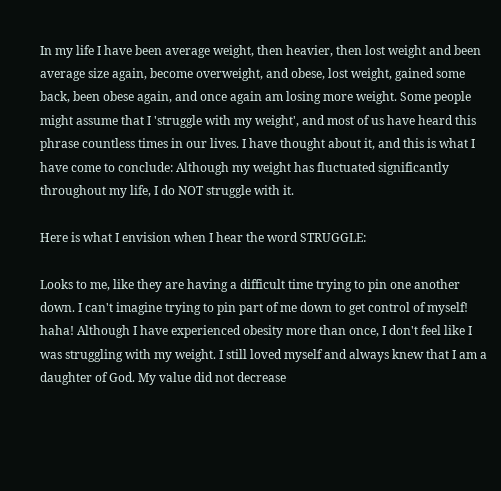In my life I have been average weight, then heavier, then lost weight and been average size again, become overweight, and obese, lost weight, gained some back, been obese again, and once again am losing more weight. Some people might assume that I 'struggle with my weight', and most of us have heard this phrase countless times in our lives. I have thought about it, and this is what I have come to conclude: Although my weight has fluctuated significantly throughout my life, I do NOT struggle with it.

Here is what I envision when I hear the word STRUGGLE:

Looks to me, like they are having a difficult time trying to pin one another down. I can't imagine trying to pin part of me down to get control of myself! haha! Although I have experienced obesity more than once, I don't feel like I was struggling with my weight. I still loved myself and always knew that I am a daughter of God. My value did not decrease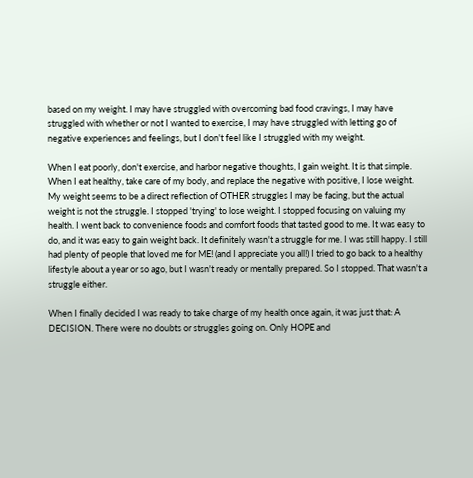based on my weight. I may have struggled with overcoming bad food cravings, I may have struggled with whether or not I wanted to exercise, I may have struggled with letting go of negative experiences and feelings, but I don't feel like I struggled with my weight.

When I eat poorly, don't exercise, and harbor negative thoughts, I gain weight. It is that simple. When I eat healthy, take care of my body, and replace the negative with positive, I lose weight. My weight seems to be a direct reflection of OTHER struggles I may be facing, but the actual weight is not the struggle. I stopped 'trying' to lose weight. I stopped focusing on valuing my health. I went back to convenience foods and comfort foods that tasted good to me. It was easy to do, and it was easy to gain weight back. It definitely wasn't a struggle for me. I was still happy. I still had plenty of people that loved me for ME! (and I appreciate you all!) I tried to go back to a healthy lifestyle about a year or so ago, but I wasn't ready or mentally prepared. So I stopped. That wasn't a struggle either.

When I finally decided I was ready to take charge of my health once again, it was just that: A DECISION. There were no doubts or struggles going on. Only HOPE and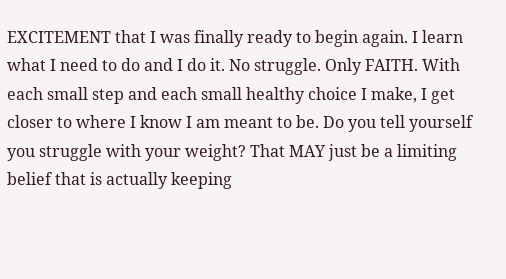EXCITEMENT that I was finally ready to begin again. I learn what I need to do and I do it. No struggle. Only FAITH. With each small step and each small healthy choice I make, I get closer to where I know I am meant to be. Do you tell yourself you struggle with your weight? That MAY just be a limiting belief that is actually keeping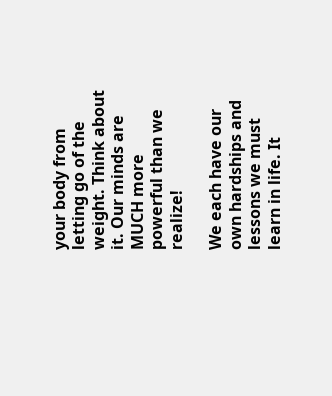your body from letting go of the weight. Think about it. Our minds are MUCH more powerful than we realize!

We each have our own hardships and lessons we must learn in life. It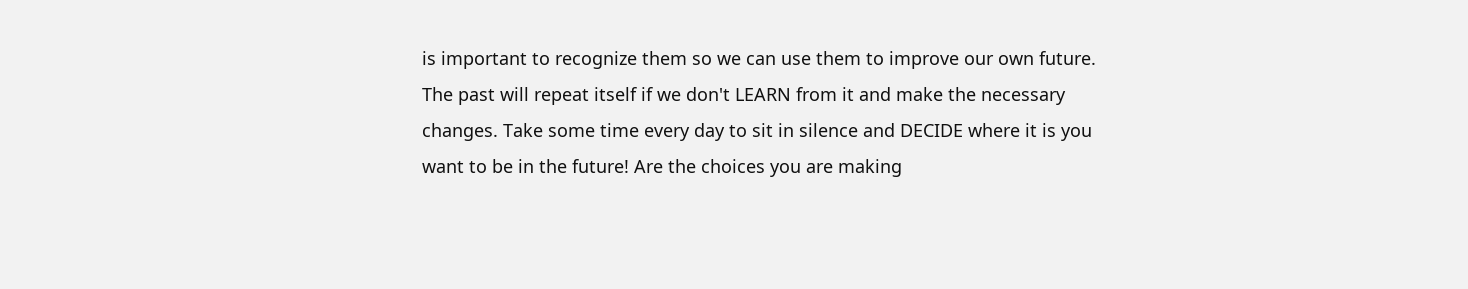is important to recognize them so we can use them to improve our own future. The past will repeat itself if we don't LEARN from it and make the necessary changes. Take some time every day to sit in silence and DECIDE where it is you want to be in the future! Are the choices you are making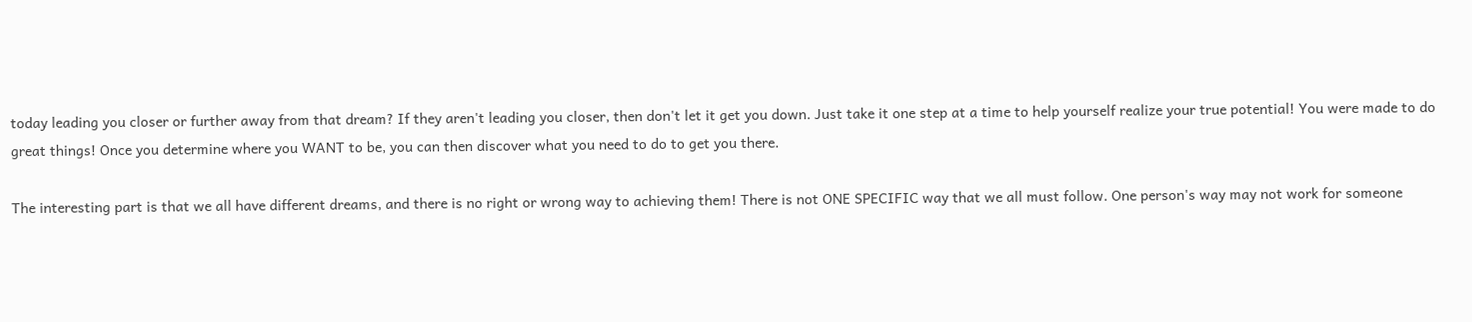today leading you closer or further away from that dream? If they aren't leading you closer, then don't let it get you down. Just take it one step at a time to help yourself realize your true potential! You were made to do great things! Once you determine where you WANT to be, you can then discover what you need to do to get you there.

The interesting part is that we all have different dreams, and there is no right or wrong way to achieving them! There is not ONE SPECIFIC way that we all must follow. One person's way may not work for someone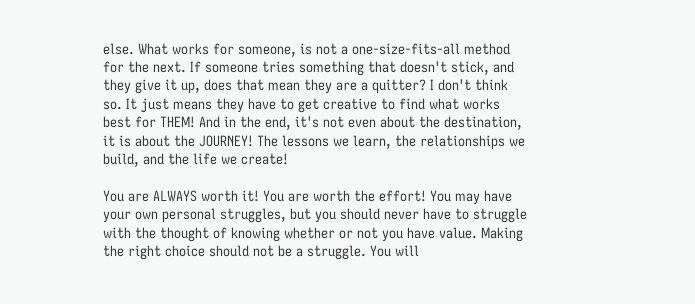else. What works for someone, is not a one-size-fits-all method for the next. If someone tries something that doesn't stick, and they give it up, does that mean they are a quitter? I don't think so. It just means they have to get creative to find what works best for THEM! And in the end, it's not even about the destination, it is about the JOURNEY! The lessons we learn, the relationships we build, and the life we create!

You are ALWAYS worth it! You are worth the effort! You may have your own personal struggles, but you should never have to struggle with the thought of knowing whether or not you have value. Making the right choice should not be a struggle. You will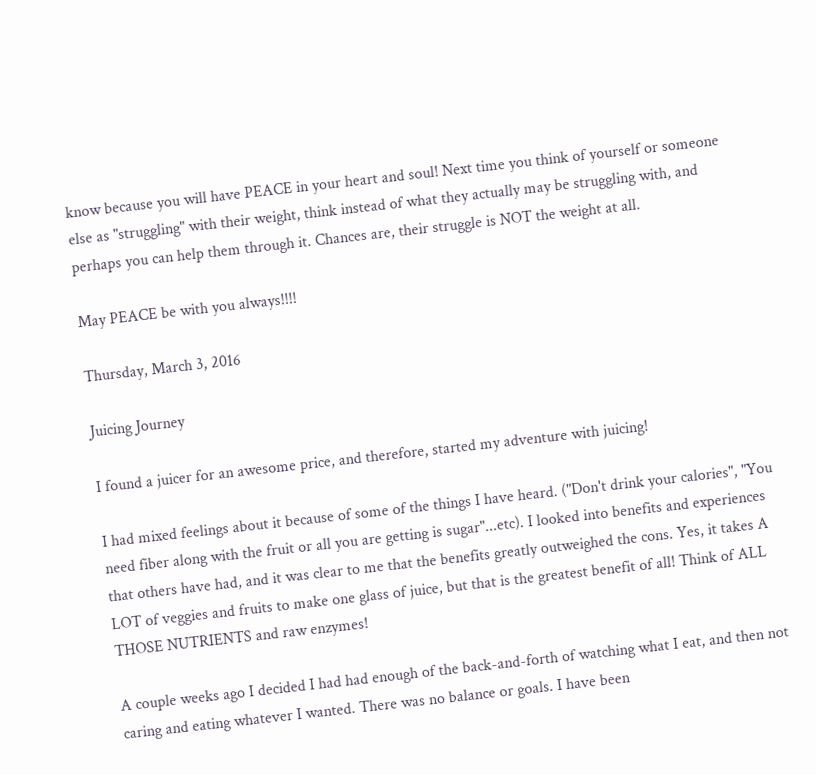know because you will have PEACE in your heart and soul! Next time you think of yourself or someone else as "struggling" with their weight, think instead of what they actually may be struggling with, and perhaps you can help them through it. Chances are, their struggle is NOT the weight at all.

May PEACE be with you always!!!!

Thursday, March 3, 2016

Juicing Journey

I found a juicer for an awesome price, and therefore, started my adventure with juicing!

I had mixed feelings about it because of some of the things I have heard. ("Don't drink your calories", "You need fiber along with the fruit or all you are getting is sugar"...etc). I looked into benefits and experiences that others have had, and it was clear to me that the benefits greatly outweighed the cons. Yes, it takes A LOT of veggies and fruits to make one glass of juice, but that is the greatest benefit of all! Think of ALL THOSE NUTRIENTS and raw enzymes!

A couple weeks ago I decided I had had enough of the back-and-forth of watching what I eat, and then not caring and eating whatever I wanted. There was no balance or goals. I have been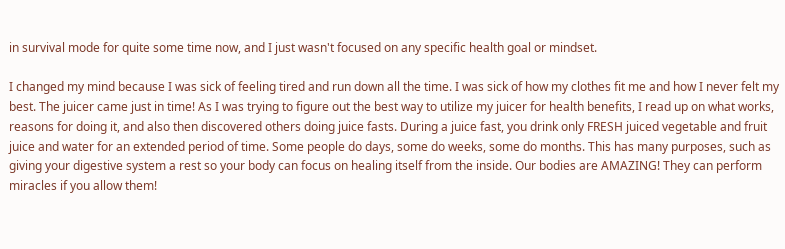in survival mode for quite some time now, and I just wasn't focused on any specific health goal or mindset.

I changed my mind because I was sick of feeling tired and run down all the time. I was sick of how my clothes fit me and how I never felt my best. The juicer came just in time! As I was trying to figure out the best way to utilize my juicer for health benefits, I read up on what works, reasons for doing it, and also then discovered others doing juice fasts. During a juice fast, you drink only FRESH juiced vegetable and fruit juice and water for an extended period of time. Some people do days, some do weeks, some do months. This has many purposes, such as giving your digestive system a rest so your body can focus on healing itself from the inside. Our bodies are AMAZING! They can perform miracles if you allow them!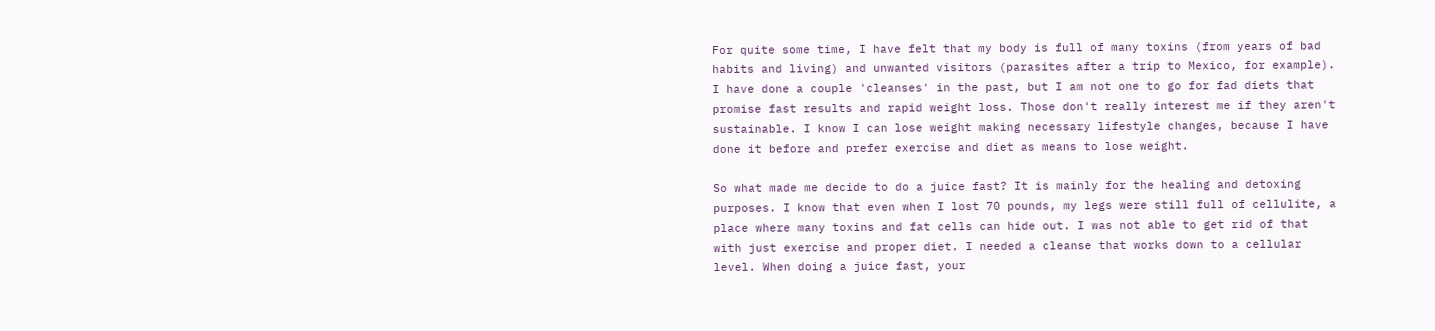For quite some time, I have felt that my body is full of many toxins (from years of bad habits and living) and unwanted visitors (parasites after a trip to Mexico, for example). I have done a couple 'cleanses' in the past, but I am not one to go for fad diets that promise fast results and rapid weight loss. Those don't really interest me if they aren't sustainable. I know I can lose weight making necessary lifestyle changes, because I have done it before and prefer exercise and diet as means to lose weight.

So what made me decide to do a juice fast? It is mainly for the healing and detoxing purposes. I know that even when I lost 70 pounds, my legs were still full of cellulite, a place where many toxins and fat cells can hide out. I was not able to get rid of that with just exercise and proper diet. I needed a cleanse that works down to a cellular level. When doing a juice fast, your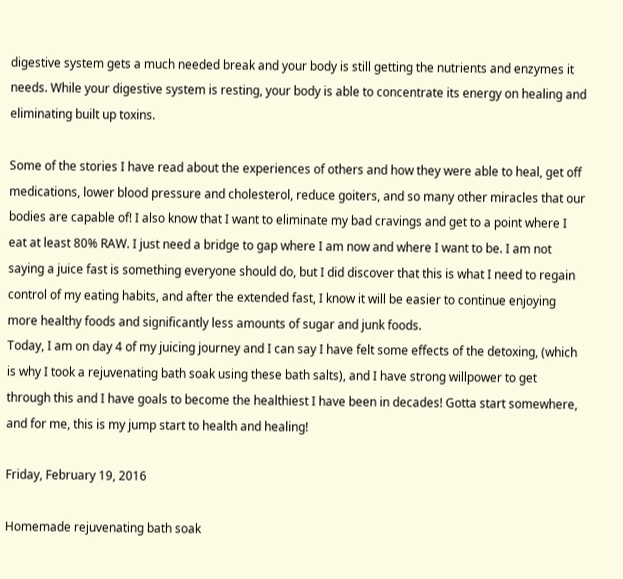digestive system gets a much needed break and your body is still getting the nutrients and enzymes it needs. While your digestive system is resting, your body is able to concentrate its energy on healing and eliminating built up toxins.

Some of the stories I have read about the experiences of others and how they were able to heal, get off medications, lower blood pressure and cholesterol, reduce goiters, and so many other miracles that our bodies are capable of! I also know that I want to eliminate my bad cravings and get to a point where I eat at least 80% RAW. I just need a bridge to gap where I am now and where I want to be. I am not saying a juice fast is something everyone should do, but I did discover that this is what I need to regain control of my eating habits, and after the extended fast, I know it will be easier to continue enjoying more healthy foods and significantly less amounts of sugar and junk foods.
Today, I am on day 4 of my juicing journey and I can say I have felt some effects of the detoxing, (which is why I took a rejuvenating bath soak using these bath salts), and I have strong willpower to get through this and I have goals to become the healthiest I have been in decades! Gotta start somewhere, and for me, this is my jump start to health and healing!

Friday, February 19, 2016

Homemade rejuvenating bath soak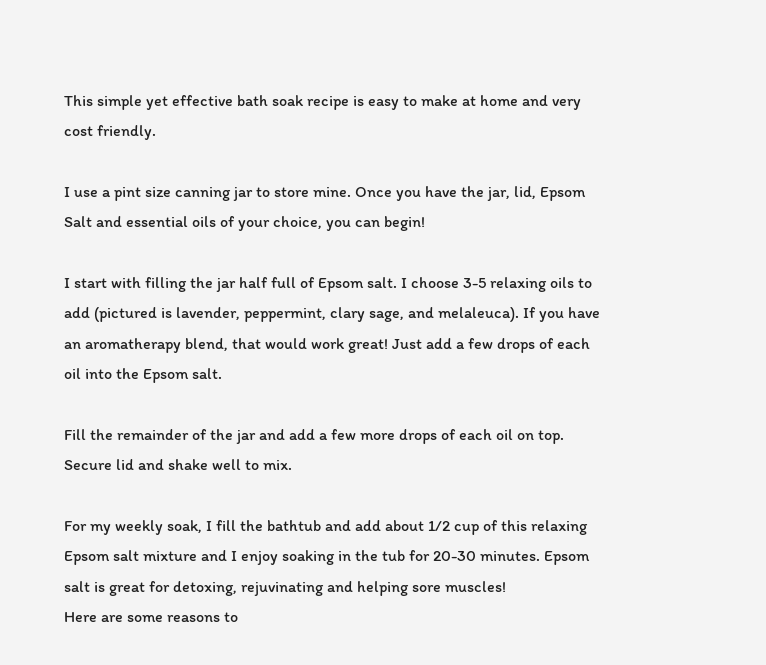This simple yet effective bath soak recipe is easy to make at home and very cost friendly.

I use a pint size canning jar to store mine. Once you have the jar, lid, Epsom Salt and essential oils of your choice, you can begin!

I start with filling the jar half full of Epsom salt. I choose 3-5 relaxing oils to add (pictured is lavender, peppermint, clary sage, and melaleuca). If you have an aromatherapy blend, that would work great! Just add a few drops of each oil into the Epsom salt.

Fill the remainder of the jar and add a few more drops of each oil on top. Secure lid and shake well to mix.

For my weekly soak, I fill the bathtub and add about 1/2 cup of this relaxing Epsom salt mixture and I enjoy soaking in the tub for 20-30 minutes. Epsom salt is great for detoxing, rejuvinating and helping sore muscles!
Here are some reasons to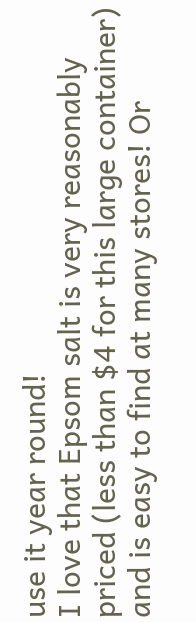use it year round!
I love that Epsom salt is very reasonably priced (less than $4 for this large container) and is easy to find at many stores! Or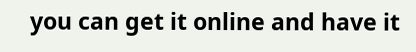you can get it online and have it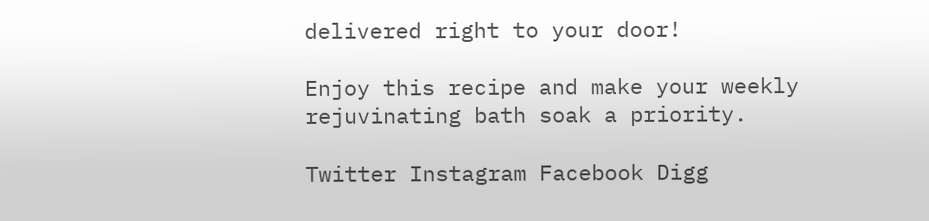delivered right to your door!

Enjoy this recipe and make your weekly rejuvinating bath soak a priority.

Twitter Instagram Facebook Digg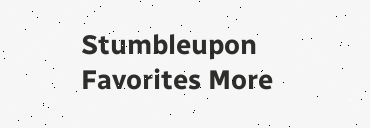Stumbleupon Favorites More